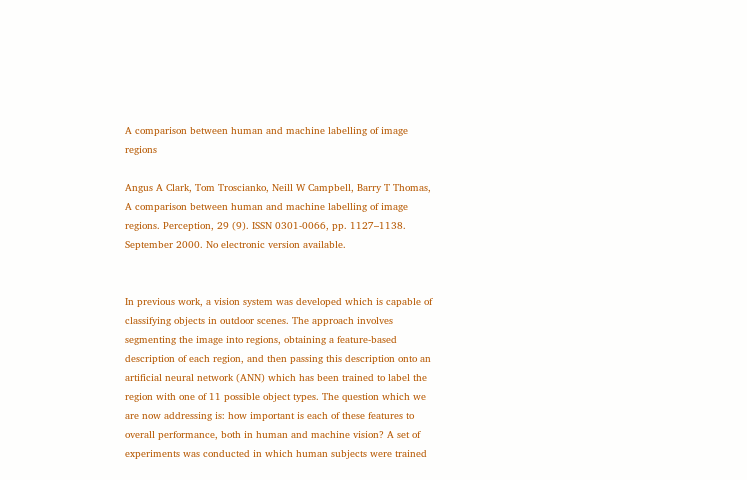A comparison between human and machine labelling of image regions

Angus A Clark, Tom Troscianko, Neill W Campbell, Barry T Thomas, A comparison between human and machine labelling of image regions. Perception, 29 (9). ISSN 0301-0066, pp. 1127–1138. September 2000. No electronic version available.


In previous work, a vision system was developed which is capable of classifying objects in outdoor scenes. The approach involves segmenting the image into regions, obtaining a feature-based description of each region, and then passing this description onto an artificial neural network (ANN) which has been trained to label the region with one of 11 possible object types. The question which we are now addressing is: how important is each of these features to overall performance, both in human and machine vision? A set of experiments was conducted in which human subjects were trained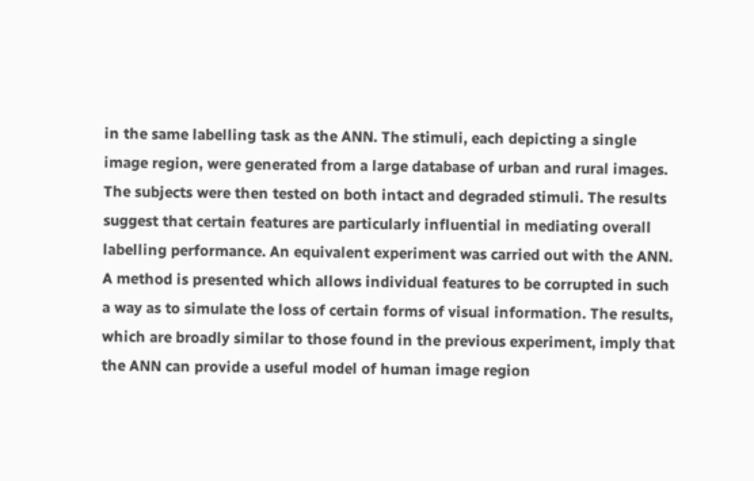in the same labelling task as the ANN. The stimuli, each depicting a single image region, were generated from a large database of urban and rural images. The subjects were then tested on both intact and degraded stimuli. The results suggest that certain features are particularly influential in mediating overall labelling performance. An equivalent experiment was carried out with the ANN. A method is presented which allows individual features to be corrupted in such a way as to simulate the loss of certain forms of visual information. The results, which are broadly similar to those found in the previous experiment, imply that the ANN can provide a useful model of human image region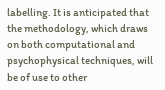labelling. It is anticipated that the methodology, which draws on both computational and psychophysical techniques, will be of use to other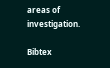areas of investigation.

Bibtex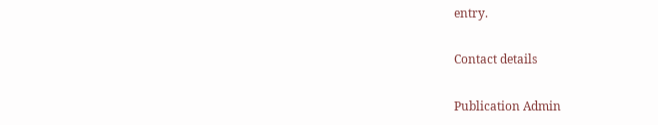entry.

Contact details

Publication Admin